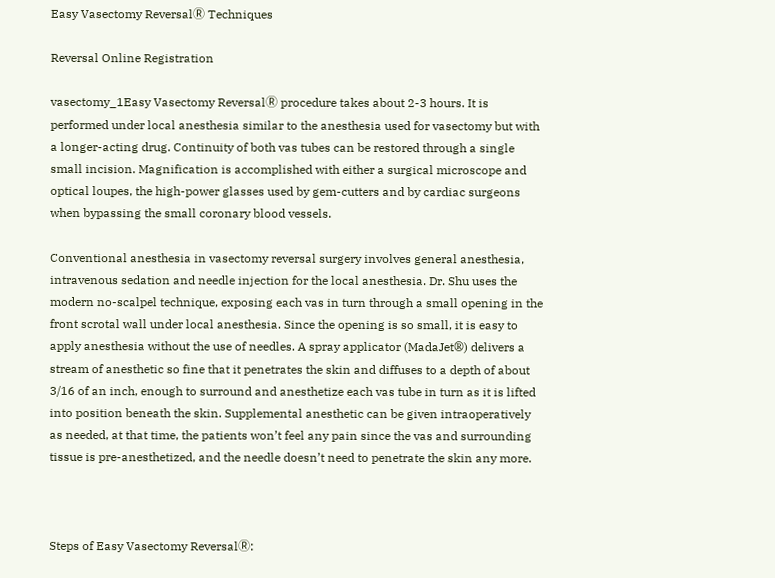Easy Vasectomy ReversalⓇ Techniques

Reversal Online Registration

vasectomy_1Easy Vasectomy ReversalⓇ procedure takes about 2-3 hours. It is performed under local anesthesia similar to the anesthesia used for vasectomy but with a longer-acting drug. Continuity of both vas tubes can be restored through a single small incision. Magnification is accomplished with either a surgical microscope and optical loupes, the high-power glasses used by gem-cutters and by cardiac surgeons when bypassing the small coronary blood vessels.

Conventional anesthesia in vasectomy reversal surgery involves general anesthesia, intravenous sedation and needle injection for the local anesthesia. Dr. Shu uses the modern no-scalpel technique, exposing each vas in turn through a small opening in the front scrotal wall under local anesthesia. Since the opening is so small, it is easy to apply anesthesia without the use of needles. A spray applicator (MadaJet®) delivers a stream of anesthetic so fine that it penetrates the skin and diffuses to a depth of about 3/16 of an inch, enough to surround and anesthetize each vas tube in turn as it is lifted into position beneath the skin. Supplemental anesthetic can be given intraoperatively as needed, at that time, the patients won’t feel any pain since the vas and surrounding tissue is pre-anesthetized, and the needle doesn’t need to penetrate the skin any more.



Steps of Easy Vasectomy ReversalⓇ: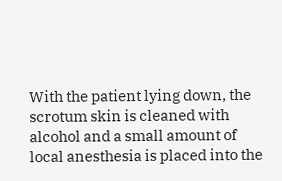With the patient lying down, the scrotum skin is cleaned with alcohol and a small amount of local anesthesia is placed into the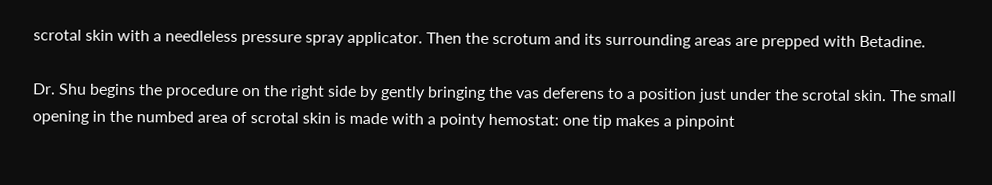scrotal skin with a needleless pressure spray applicator. Then the scrotum and its surrounding areas are prepped with Betadine.

Dr. Shu begins the procedure on the right side by gently bringing the vas deferens to a position just under the scrotal skin. The small opening in the numbed area of scrotal skin is made with a pointy hemostat: one tip makes a pinpoint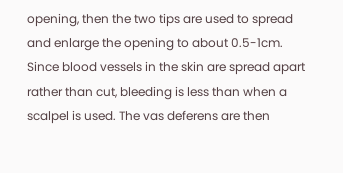opening, then the two tips are used to spread and enlarge the opening to about 0.5-1cm. Since blood vessels in the skin are spread apart rather than cut, bleeding is less than when a scalpel is used. The vas deferens are then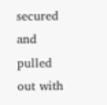secured and pulled out with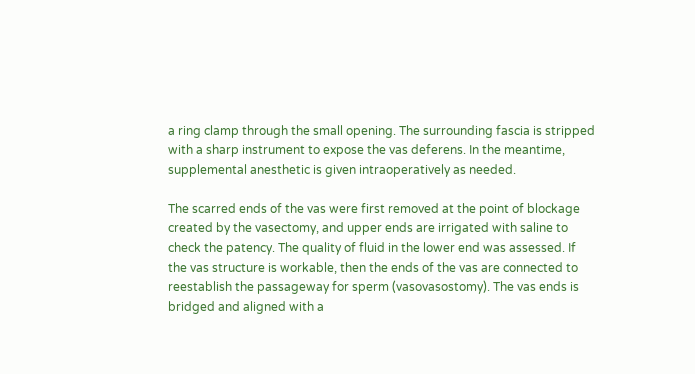a ring clamp through the small opening. The surrounding fascia is stripped with a sharp instrument to expose the vas deferens. In the meantime, supplemental anesthetic is given intraoperatively as needed.

The scarred ends of the vas were first removed at the point of blockage created by the vasectomy, and upper ends are irrigated with saline to check the patency. The quality of fluid in the lower end was assessed. If the vas structure is workable, then the ends of the vas are connected to reestablish the passageway for sperm (vasovasostomy). The vas ends is bridged and aligned with a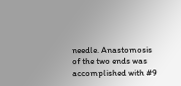needle. Anastomosis of the two ends was accomplished with #9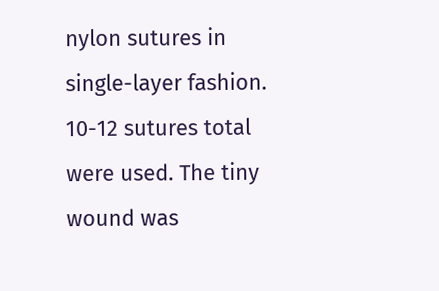nylon sutures in single-layer fashion. 10-12 sutures total were used. The tiny wound was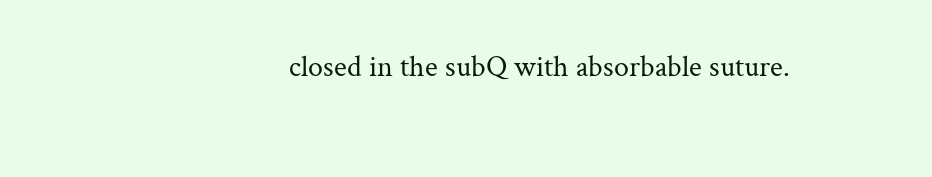closed in the subQ with absorbable suture.